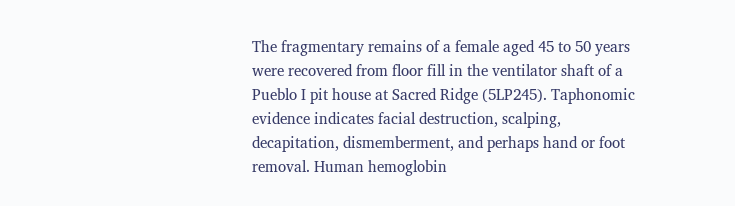The fragmentary remains of a female aged 45 to 50 years were recovered from floor fill in the ventilator shaft of a Pueblo I pit house at Sacred Ridge (5LP245). Taphonomic evidence indicates facial destruction, scalping, decapitation, dismemberment, and perhaps hand or foot removal. Human hemoglobin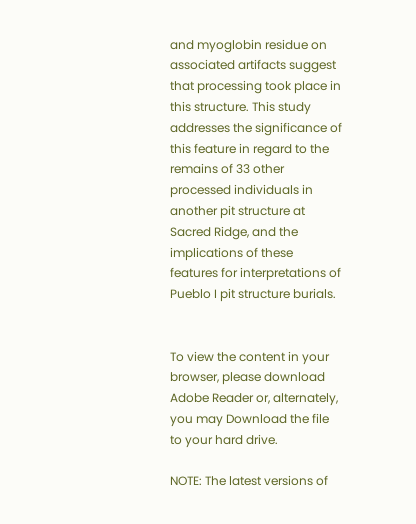and myoglobin residue on associated artifacts suggest that processing took place in this structure. This study addresses the significance of this feature in regard to the remains of 33 other processed individuals in another pit structure at Sacred Ridge, and the implications of these features for interpretations of Pueblo I pit structure burials.


To view the content in your browser, please download Adobe Reader or, alternately,
you may Download the file to your hard drive.

NOTE: The latest versions of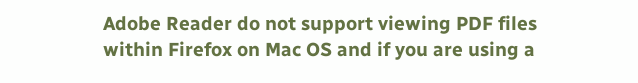Adobe Reader do not support viewing PDF files within Firefox on Mac OS and if you are using a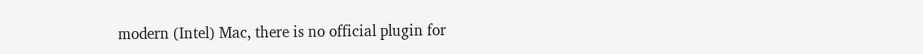modern (Intel) Mac, there is no official plugin for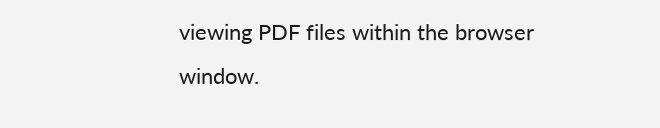viewing PDF files within the browser window.